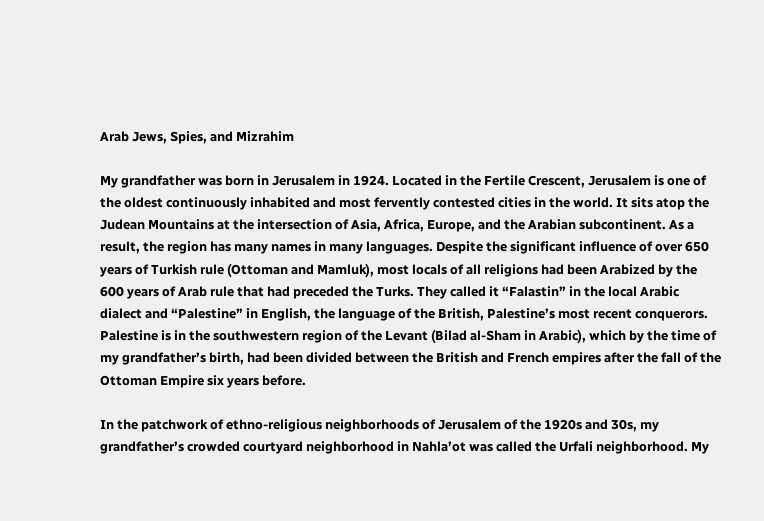Arab Jews, Spies, and Mizrahim

My grandfather was born in Jerusalem in 1924. Located in the Fertile Crescent, Jerusalem is one of the oldest continuously inhabited and most fervently contested cities in the world. It sits atop the Judean Mountains at the intersection of Asia, Africa, Europe, and the Arabian subcontinent. As a result, the region has many names in many languages. Despite the significant influence of over 650 years of Turkish rule (Ottoman and Mamluk), most locals of all religions had been Arabized by the 600 years of Arab rule that had preceded the Turks. They called it “Falastin” in the local Arabic dialect and “Palestine” in English, the language of the British, Palestine’s most recent conquerors. Palestine is in the southwestern region of the Levant (Bilad al-Sham in Arabic), which by the time of my grandfather’s birth, had been divided between the British and French empires after the fall of the Ottoman Empire six years before.

In the patchwork of ethno-religious neighborhoods of Jerusalem of the 1920s and 30s, my grandfather’s crowded courtyard neighborhood in Nahla’ot was called the Urfali neighborhood. My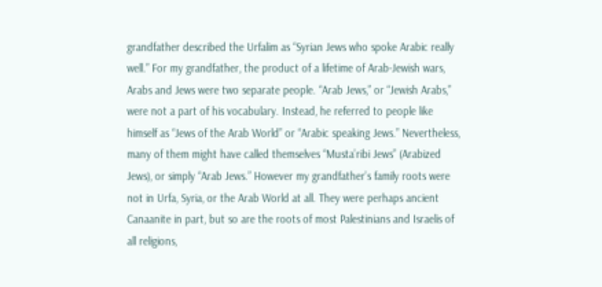grandfather described the Urfalim as “Syrian Jews who spoke Arabic really well.” For my grandfather, the product of a lifetime of Arab-Jewish wars, Arabs and Jews were two separate people. “Arab Jews,” or “Jewish Arabs,” were not a part of his vocabulary. Instead, he referred to people like himself as “Jews of the Arab World” or “Arabic speaking Jews.” Nevertheless, many of them might have called themselves “Musta’ribi Jews” (Arabized Jews), or simply “Arab Jews.” However my grandfather’s family roots were not in Urfa, Syria, or the Arab World at all. They were perhaps ancient Canaanite in part, but so are the roots of most Palestinians and Israelis of all religions,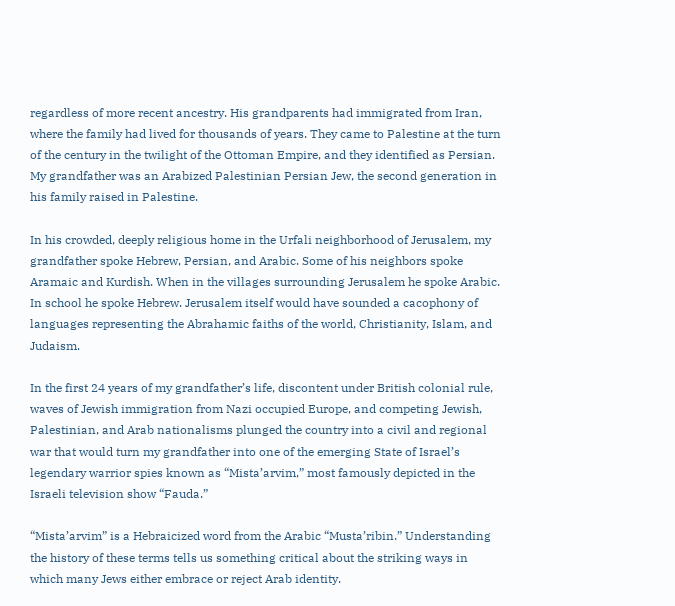regardless of more recent ancestry. His grandparents had immigrated from Iran, where the family had lived for thousands of years. They came to Palestine at the turn of the century in the twilight of the Ottoman Empire, and they identified as Persian. My grandfather was an Arabized Palestinian Persian Jew, the second generation in his family raised in Palestine.

In his crowded, deeply religious home in the Urfali neighborhood of Jerusalem, my grandfather spoke Hebrew, Persian, and Arabic. Some of his neighbors spoke Aramaic and Kurdish. When in the villages surrounding Jerusalem he spoke Arabic. In school he spoke Hebrew. Jerusalem itself would have sounded a cacophony of languages representing the Abrahamic faiths of the world, Christianity, Islam, and Judaism.

In the first 24 years of my grandfather’s life, discontent under British colonial rule, waves of Jewish immigration from Nazi occupied Europe, and competing Jewish, Palestinian, and Arab nationalisms plunged the country into a civil and regional war that would turn my grandfather into one of the emerging State of Israel’s legendary warrior spies known as “Mista’arvim,” most famously depicted in the Israeli television show “Fauda.”

“Mista’arvim” is a Hebraicized word from the Arabic “Musta’ribin.” Understanding the history of these terms tells us something critical about the striking ways in which many Jews either embrace or reject Arab identity.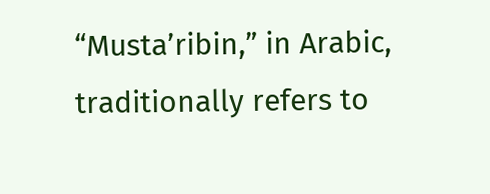“Musta’ribin,” in Arabic, traditionally refers to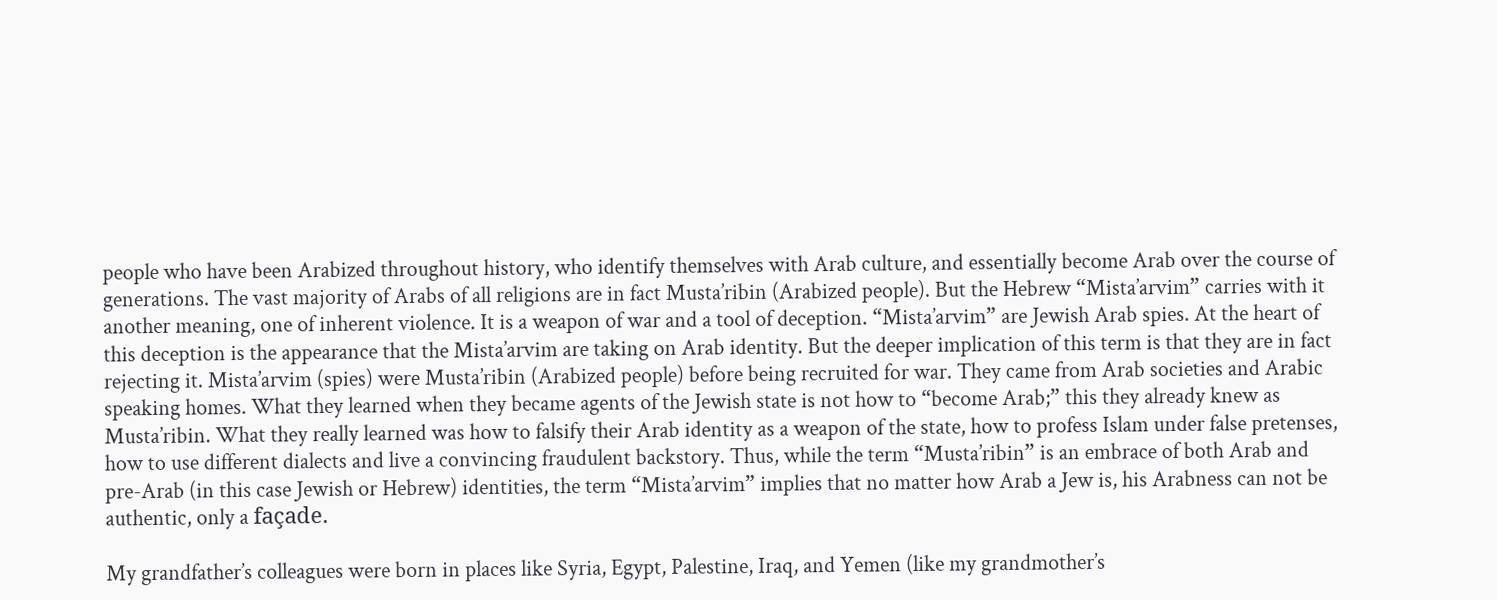people who have been Arabized throughout history, who identify themselves with Arab culture, and essentially become Arab over the course of generations. The vast majority of Arabs of all religions are in fact Musta’ribin (Arabized people). But the Hebrew “Mista’arvim” carries with it another meaning, one of inherent violence. It is a weapon of war and a tool of deception. “Mista’arvim” are Jewish Arab spies. At the heart of this deception is the appearance that the Mista’arvim are taking on Arab identity. But the deeper implication of this term is that they are in fact rejecting it. Mista’arvim (spies) were Musta’ribin (Arabized people) before being recruited for war. They came from Arab societies and Arabic speaking homes. What they learned when they became agents of the Jewish state is not how to “become Arab;” this they already knew as Musta’ribin. What they really learned was how to falsify their Arab identity as a weapon of the state, how to profess Islam under false pretenses, how to use different dialects and live a convincing fraudulent backstory. Thus, while the term “Musta’ribin” is an embrace of both Arab and pre-Arab (in this case Jewish or Hebrew) identities, the term “Mista’arvim” implies that no matter how Arab a Jew is, his Arabness can not be authentic, only a façade.

My grandfather’s colleagues were born in places like Syria, Egypt, Palestine, Iraq, and Yemen (like my grandmother’s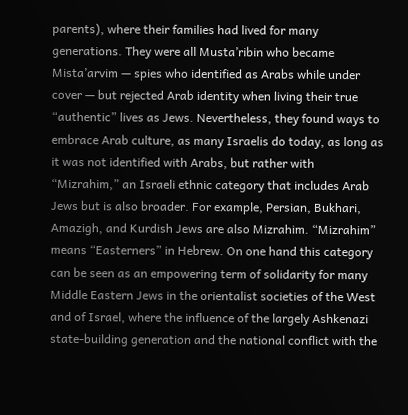parents), where their families had lived for many generations. They were all Musta’ribin who became Mista’arvim — spies who identified as Arabs while under cover — but rejected Arab identity when living their true “authentic” lives as Jews. Nevertheless, they found ways to embrace Arab culture, as many Israelis do today, as long as it was not identified with Arabs, but rather with “Mizrahim,” an Israeli ethnic category that includes Arab Jews but is also broader. For example, Persian, Bukhari, Amazigh, and Kurdish Jews are also Mizrahim. “Mizrahim” means “Easterners” in Hebrew. On one hand this category can be seen as an empowering term of solidarity for many Middle Eastern Jews in the orientalist societies of the West and of Israel, where the influence of the largely Ashkenazi state-building generation and the national conflict with the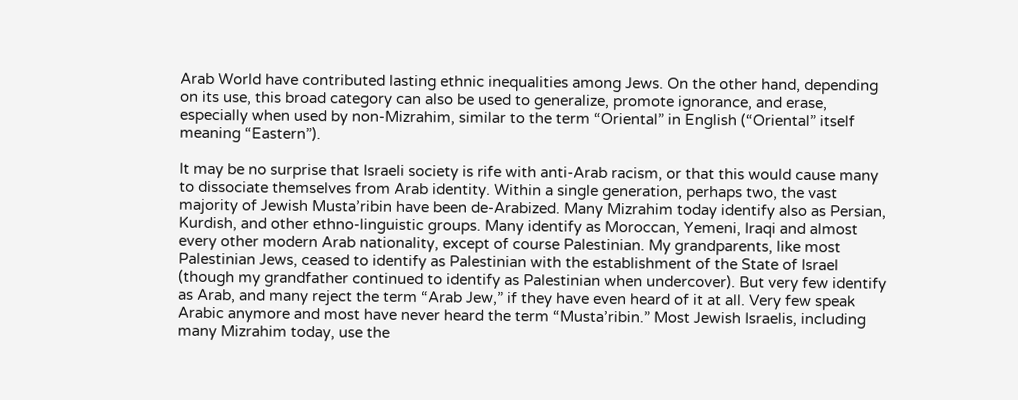Arab World have contributed lasting ethnic inequalities among Jews. On the other hand, depending on its use, this broad category can also be used to generalize, promote ignorance, and erase, especially when used by non-Mizrahim, similar to the term “Oriental” in English (“Oriental” itself meaning “Eastern”).

It may be no surprise that Israeli society is rife with anti-Arab racism, or that this would cause many to dissociate themselves from Arab identity. Within a single generation, perhaps two, the vast majority of Jewish Musta’ribin have been de-Arabized. Many Mizrahim today identify also as Persian, Kurdish, and other ethno-linguistic groups. Many identify as Moroccan, Yemeni, Iraqi and almost every other modern Arab nationality, except of course Palestinian. My grandparents, like most Palestinian Jews, ceased to identify as Palestinian with the establishment of the State of Israel (though my grandfather continued to identify as Palestinian when undercover). But very few identify as Arab, and many reject the term “Arab Jew,” if they have even heard of it at all. Very few speak Arabic anymore and most have never heard the term “Musta’ribin.” Most Jewish Israelis, including many Mizrahim today, use the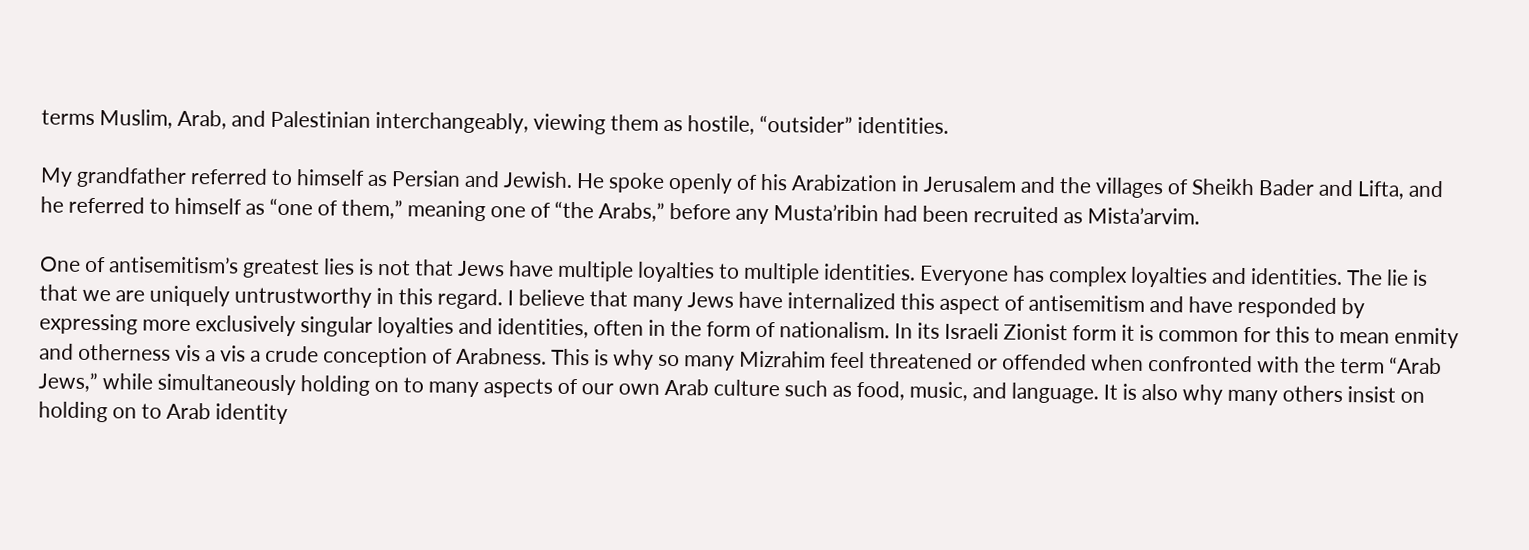terms Muslim, Arab, and Palestinian interchangeably, viewing them as hostile, “outsider” identities.

My grandfather referred to himself as Persian and Jewish. He spoke openly of his Arabization in Jerusalem and the villages of Sheikh Bader and Lifta, and he referred to himself as “one of them,” meaning one of “the Arabs,” before any Musta’ribin had been recruited as Mista’arvim.

One of antisemitism’s greatest lies is not that Jews have multiple loyalties to multiple identities. Everyone has complex loyalties and identities. The lie is that we are uniquely untrustworthy in this regard. I believe that many Jews have internalized this aspect of antisemitism and have responded by expressing more exclusively singular loyalties and identities, often in the form of nationalism. In its Israeli Zionist form it is common for this to mean enmity and otherness vis a vis a crude conception of Arabness. This is why so many Mizrahim feel threatened or offended when confronted with the term “Arab Jews,” while simultaneously holding on to many aspects of our own Arab culture such as food, music, and language. It is also why many others insist on holding on to Arab identity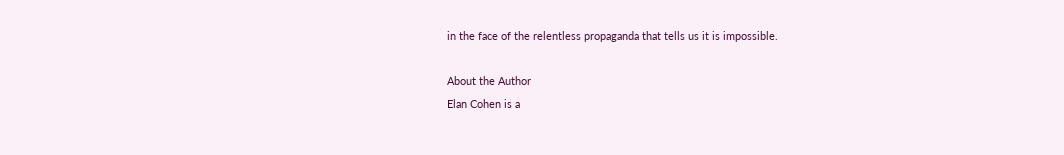in the face of the relentless propaganda that tells us it is impossible.

About the Author
Elan Cohen is a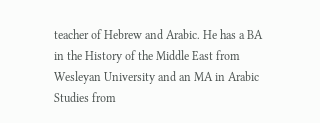teacher of Hebrew and Arabic. He has a BA in the History of the Middle East from Wesleyan University and an MA in Arabic Studies from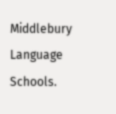Middlebury Language Schools.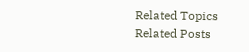Related Topics
Related Posts